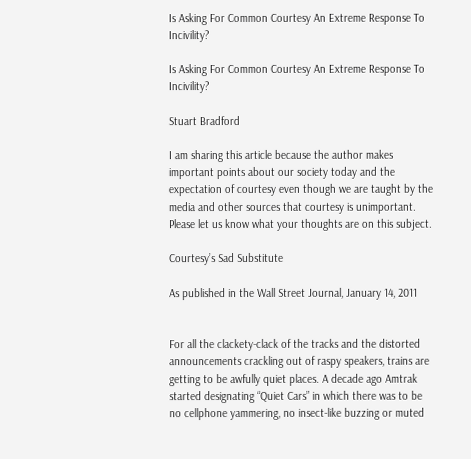Is Asking For Common Courtesy An Extreme Response To Incivility?

Is Asking For Common Courtesy An Extreme Response To Incivility?

Stuart Bradford

I am sharing this article because the author makes important points about our society today and the expectation of courtesy even though we are taught by the media and other sources that courtesy is unimportant.  Please let us know what your thoughts are on this subject.

Courtesy’s Sad Substitute

As published in the Wall Street Journal, January 14, 2011


For all the clackety-clack of the tracks and the distorted announcements crackling out of raspy speakers, trains are getting to be awfully quiet places. A decade ago Amtrak started designating “Quiet Cars” in which there was to be no cellphone yammering, no insect-like buzzing or muted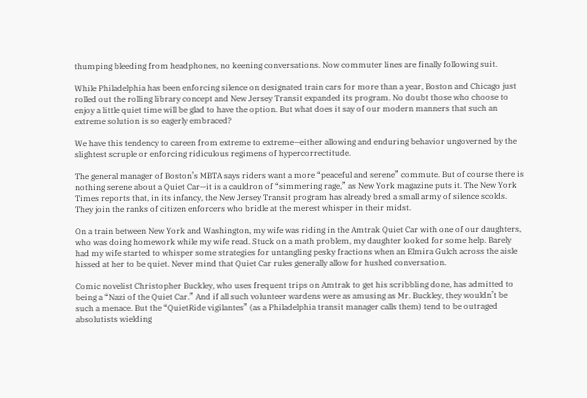thumping bleeding from headphones, no keening conversations. Now commuter lines are finally following suit.

While Philadelphia has been enforcing silence on designated train cars for more than a year, Boston and Chicago just rolled out the rolling library concept and New Jersey Transit expanded its program. No doubt those who choose to enjoy a little quiet time will be glad to have the option. But what does it say of our modern manners that such an extreme solution is so eagerly embraced?

We have this tendency to careen from extreme to extreme—either allowing and enduring behavior ungoverned by the slightest scruple or enforcing ridiculous regimens of hypercorrectitude.

The general manager of Boston’s MBTA says riders want a more “peaceful and serene” commute. But of course there is nothing serene about a Quiet Car—it is a cauldron of “simmering rage,” as New York magazine puts it. The New York Times reports that, in its infancy, the New Jersey Transit program has already bred a small army of silence scolds. They join the ranks of citizen enforcers who bridle at the merest whisper in their midst.

On a train between New York and Washington, my wife was riding in the Amtrak Quiet Car with one of our daughters, who was doing homework while my wife read. Stuck on a math problem, my daughter looked for some help. Barely had my wife started to whisper some strategies for untangling pesky fractions when an Elmira Gulch across the aisle hissed at her to be quiet. Never mind that Quiet Car rules generally allow for hushed conversation.

Comic novelist Christopher Buckley, who uses frequent trips on Amtrak to get his scribbling done, has admitted to being a “Nazi of the Quiet Car.” And if all such volunteer wardens were as amusing as Mr. Buckley, they wouldn’t be such a menace. But the “QuietRide vigilantes” (as a Philadelphia transit manager calls them) tend to be outraged absolutists wielding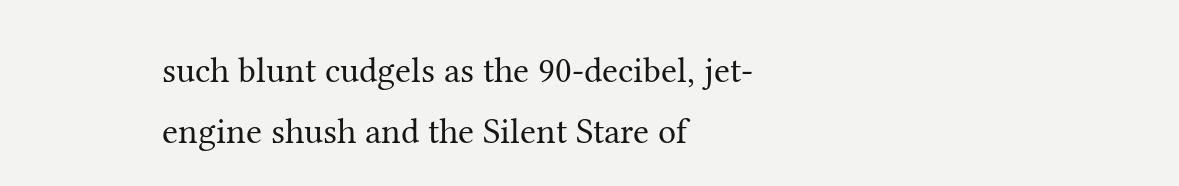such blunt cudgels as the 90-decibel, jet-engine shush and the Silent Stare of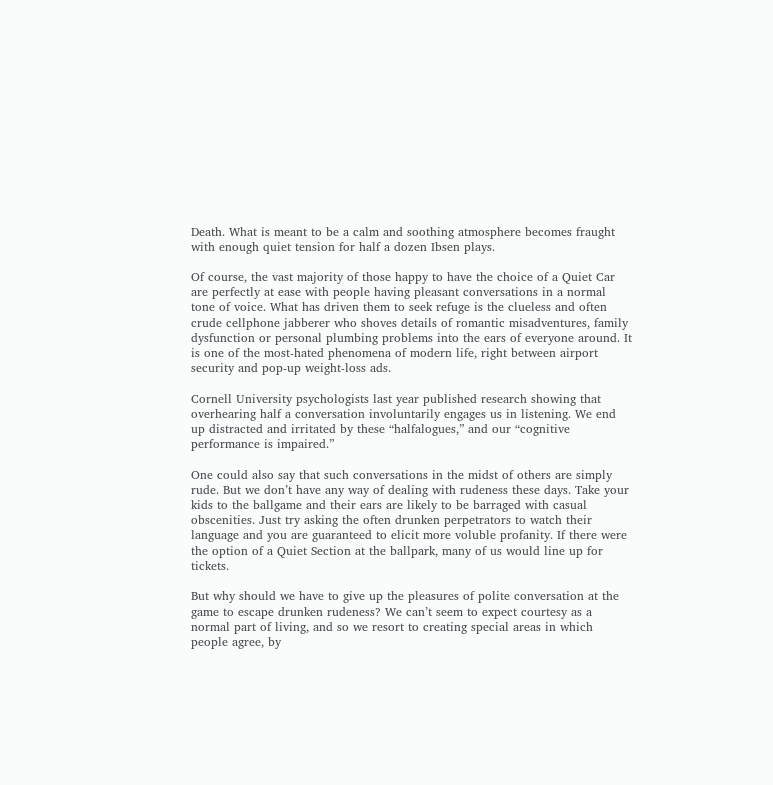Death. What is meant to be a calm and soothing atmosphere becomes fraught with enough quiet tension for half a dozen Ibsen plays.

Of course, the vast majority of those happy to have the choice of a Quiet Car are perfectly at ease with people having pleasant conversations in a normal tone of voice. What has driven them to seek refuge is the clueless and often crude cellphone jabberer who shoves details of romantic misadventures, family dysfunction or personal plumbing problems into the ears of everyone around. It is one of the most-hated phenomena of modern life, right between airport security and pop-up weight-loss ads.

Cornell University psychologists last year published research showing that overhearing half a conversation involuntarily engages us in listening. We end up distracted and irritated by these “halfalogues,” and our “cognitive performance is impaired.”

One could also say that such conversations in the midst of others are simply rude. But we don’t have any way of dealing with rudeness these days. Take your kids to the ballgame and their ears are likely to be barraged with casual obscenities. Just try asking the often drunken perpetrators to watch their language and you are guaranteed to elicit more voluble profanity. If there were the option of a Quiet Section at the ballpark, many of us would line up for tickets.

But why should we have to give up the pleasures of polite conversation at the game to escape drunken rudeness? We can’t seem to expect courtesy as a normal part of living, and so we resort to creating special areas in which people agree, by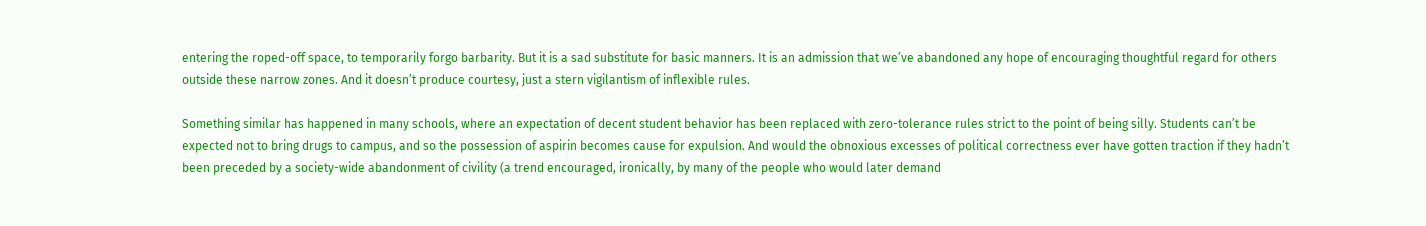entering the roped-off space, to temporarily forgo barbarity. But it is a sad substitute for basic manners. It is an admission that we’ve abandoned any hope of encouraging thoughtful regard for others outside these narrow zones. And it doesn’t produce courtesy, just a stern vigilantism of inflexible rules.

Something similar has happened in many schools, where an expectation of decent student behavior has been replaced with zero-tolerance rules strict to the point of being silly. Students can’t be expected not to bring drugs to campus, and so the possession of aspirin becomes cause for expulsion. And would the obnoxious excesses of political correctness ever have gotten traction if they hadn’t been preceded by a society-wide abandonment of civility (a trend encouraged, ironically, by many of the people who would later demand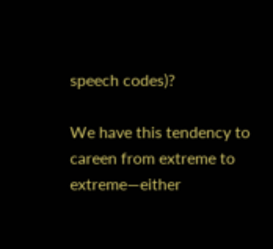speech codes)?

We have this tendency to careen from extreme to extreme—either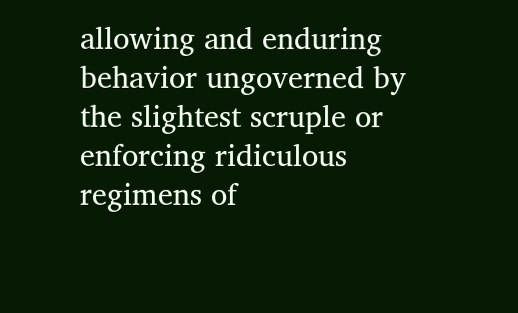allowing and enduring behavior ungoverned by the slightest scruple or enforcing ridiculous regimens of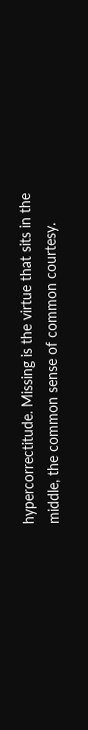hypercorrectitude. Missing is the virtue that sits in the middle, the common sense of common courtesy.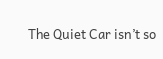The Quiet Car isn’t so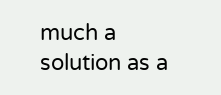much a solution as a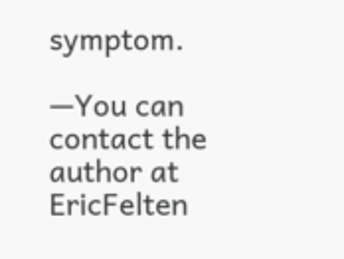symptom.

—You can contact the author at  EricFelten